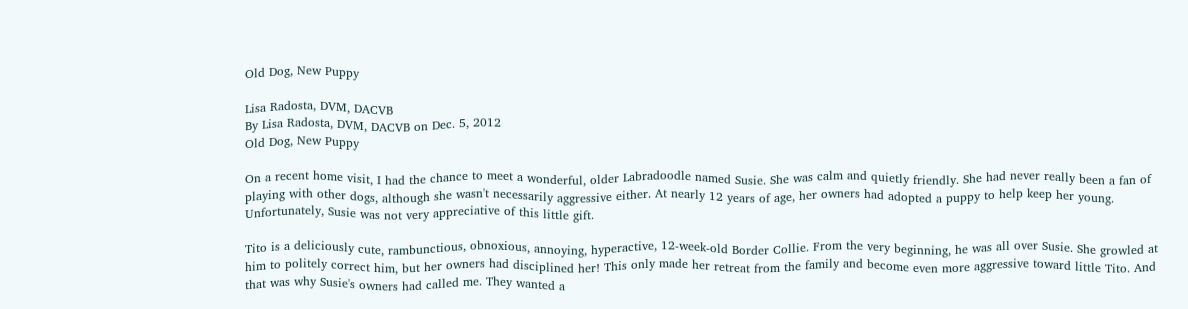Old Dog, New Puppy

Lisa Radosta, DVM, DACVB
By Lisa Radosta, DVM, DACVB on Dec. 5, 2012
Old Dog, New Puppy

On a recent home visit, I had the chance to meet a wonderful, older Labradoodle named Susie. She was calm and quietly friendly. She had never really been a fan of playing with other dogs, although she wasn't necessarily aggressive either. At nearly 12 years of age, her owners had adopted a puppy to help keep her young. Unfortunately, Susie was not very appreciative of this little gift.

Tito is a deliciously cute, rambunctious, obnoxious, annoying, hyperactive, 12-week-old Border Collie. From the very beginning, he was all over Susie. She growled at him to politely correct him, but her owners had disciplined her! This only made her retreat from the family and become even more aggressive toward little Tito. And that was why Susie's owners had called me. They wanted a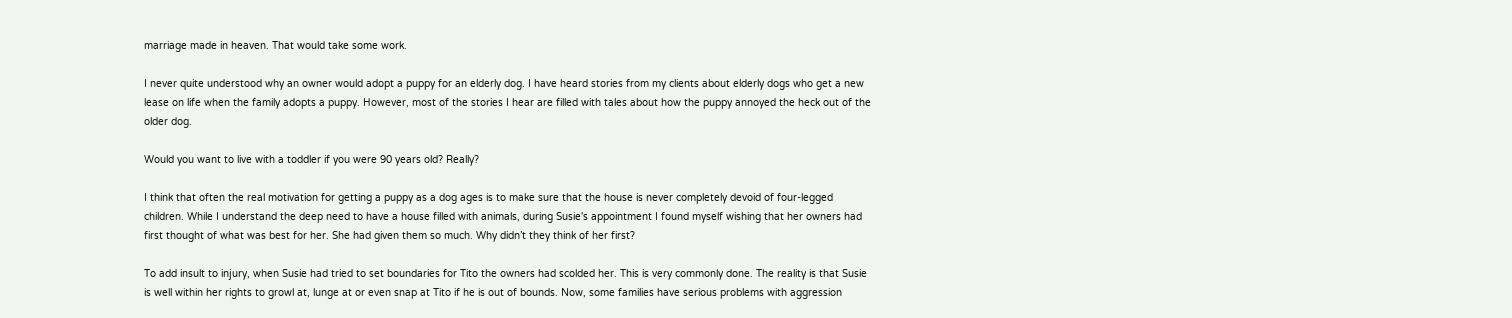marriage made in heaven. That would take some work.

I never quite understood why an owner would adopt a puppy for an elderly dog. I have heard stories from my clients about elderly dogs who get a new lease on life when the family adopts a puppy. However, most of the stories I hear are filled with tales about how the puppy annoyed the heck out of the older dog.

Would you want to live with a toddler if you were 90 years old? Really?

I think that often the real motivation for getting a puppy as a dog ages is to make sure that the house is never completely devoid of four-legged children. While I understand the deep need to have a house filled with animals, during Susie's appointment I found myself wishing that her owners had first thought of what was best for her. She had given them so much. Why didn’t they think of her first?

To add insult to injury, when Susie had tried to set boundaries for Tito the owners had scolded her. This is very commonly done. The reality is that Susie is well within her rights to growl at, lunge at or even snap at Tito if he is out of bounds. Now, some families have serious problems with aggression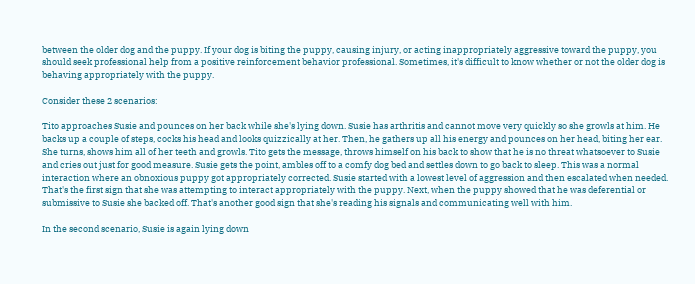between the older dog and the puppy. If your dog is biting the puppy, causing injury, or acting inappropriately aggressive toward the puppy, you should seek professional help from a positive reinforcement behavior professional. Sometimes, it's difficult to know whether or not the older dog is behaving appropriately with the puppy.

Consider these 2 scenarios:

Tito approaches Susie and pounces on her back while she's lying down. Susie has arthritis and cannot move very quickly so she growls at him. He backs up a couple of steps, cocks his head and looks quizzically at her. Then, he gathers up all his energy and pounces on her head, biting her ear. She turns, shows him all of her teeth and growls. Tito gets the message, throws himself on his back to show that he is no threat whatsoever to Susie and cries out just for good measure. Susie gets the point, ambles off to a comfy dog bed and settles down to go back to sleep. This was a normal interaction where an obnoxious puppy got appropriately corrected. Susie started with a lowest level of aggression and then escalated when needed. That's the first sign that she was attempting to interact appropriately with the puppy. Next, when the puppy showed that he was deferential or submissive to Susie she backed off. That's another good sign that she's reading his signals and communicating well with him.

In the second scenario, Susie is again lying down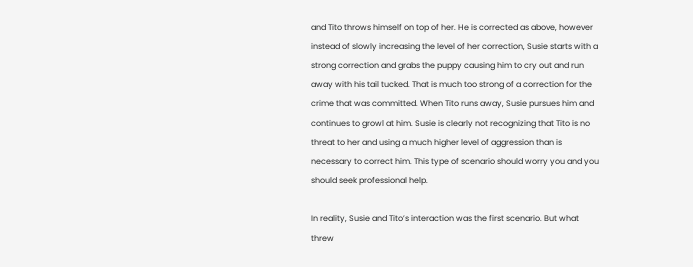and Tito throws himself on top of her. He is corrected as above, however instead of slowly increasing the level of her correction, Susie starts with a strong correction and grabs the puppy causing him to cry out and run away with his tail tucked. That is much too strong of a correction for the crime that was committed. When Tito runs away, Susie pursues him and continues to growl at him. Susie is clearly not recognizing that Tito is no threat to her and using a much higher level of aggression than is necessary to correct him. This type of scenario should worry you and you should seek professional help.

In reality, Susie and Tito’s interaction was the first scenario. But what threw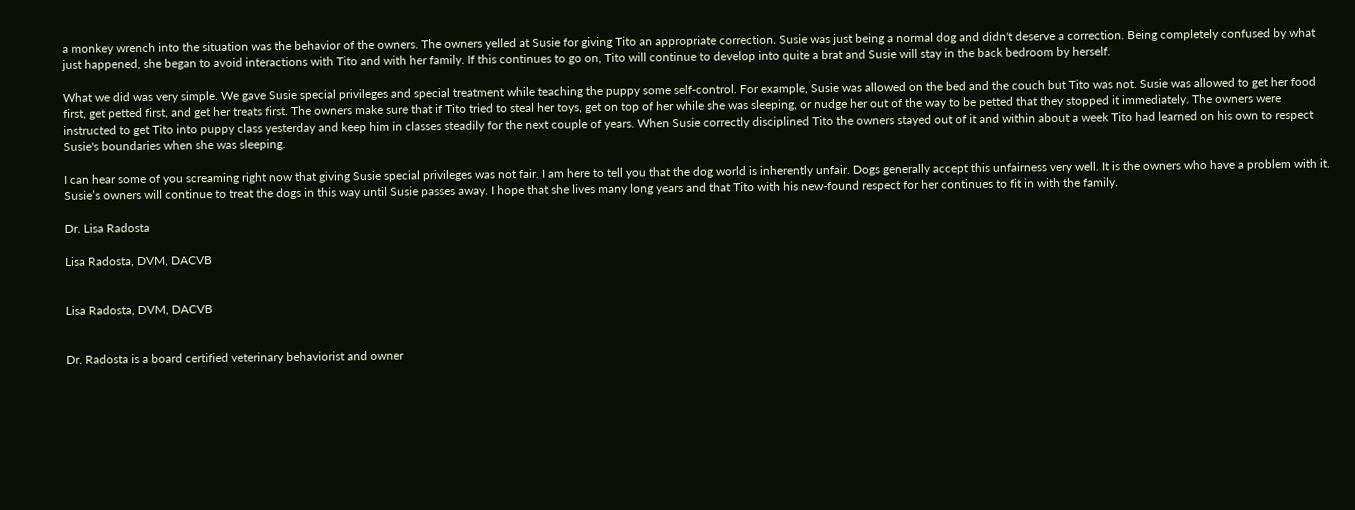a monkey wrench into the situation was the behavior of the owners. The owners yelled at Susie for giving Tito an appropriate correction. Susie was just being a normal dog and didn't deserve a correction. Being completely confused by what just happened, she began to avoid interactions with Tito and with her family. If this continues to go on, Tito will continue to develop into quite a brat and Susie will stay in the back bedroom by herself.

What we did was very simple. We gave Susie special privileges and special treatment while teaching the puppy some self-control. For example, Susie was allowed on the bed and the couch but Tito was not. Susie was allowed to get her food first, get petted first, and get her treats first. The owners make sure that if Tito tried to steal her toys, get on top of her while she was sleeping, or nudge her out of the way to be petted that they stopped it immediately. The owners were instructed to get Tito into puppy class yesterday and keep him in classes steadily for the next couple of years. When Susie correctly disciplined Tito the owners stayed out of it and within about a week Tito had learned on his own to respect Susie's boundaries when she was sleeping.

I can hear some of you screaming right now that giving Susie special privileges was not fair. I am here to tell you that the dog world is inherently unfair. Dogs generally accept this unfairness very well. It is the owners who have a problem with it. Susie’s owners will continue to treat the dogs in this way until Susie passes away. I hope that she lives many long years and that Tito with his new-found respect for her continues to fit in with the family.

Dr. Lisa Radosta

Lisa Radosta, DVM, DACVB


Lisa Radosta, DVM, DACVB


Dr. Radosta is a board certified veterinary behaviorist and owner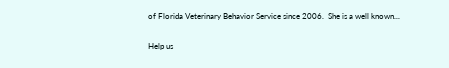of Florida Veterinary Behavior Service since 2006.  She is a well known...

Help us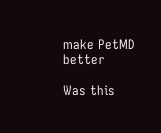make PetMD better

Was this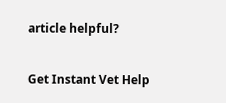article helpful?

Get Instant Vet Help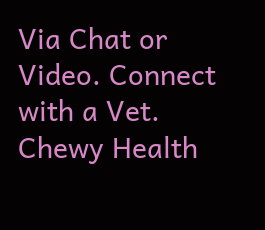Via Chat or Video. Connect with a Vet. Chewy Health